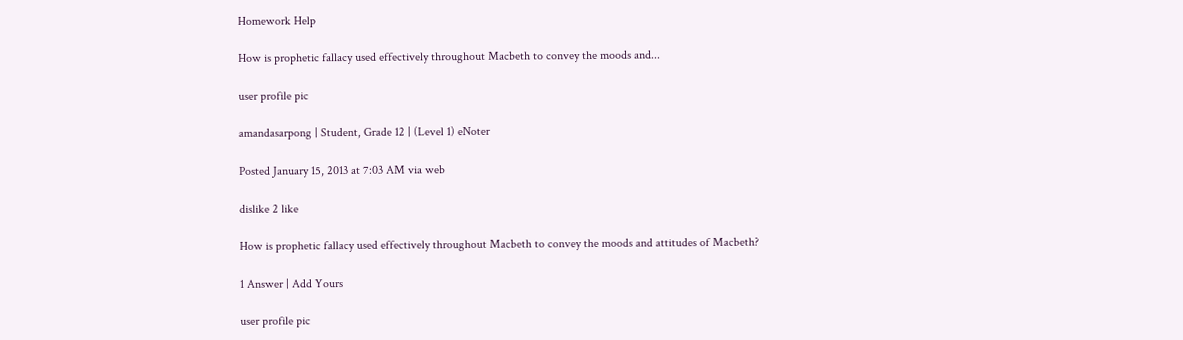Homework Help

How is prophetic fallacy used effectively throughout Macbeth to convey the moods and...

user profile pic

amandasarpong | Student, Grade 12 | (Level 1) eNoter

Posted January 15, 2013 at 7:03 AM via web

dislike 2 like

How is prophetic fallacy used effectively throughout Macbeth to convey the moods and attitudes of Macbeth?

1 Answer | Add Yours

user profile pic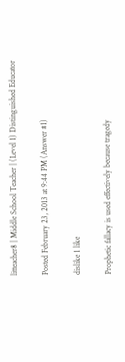litteacher8 | Middle School Teacher | (Level 1) Distinguished Educator

Posted February 23, 2013 at 9:44 PM (Answer #1)

dislike 1 like

Prophetic fallacy is used effectively because tragedy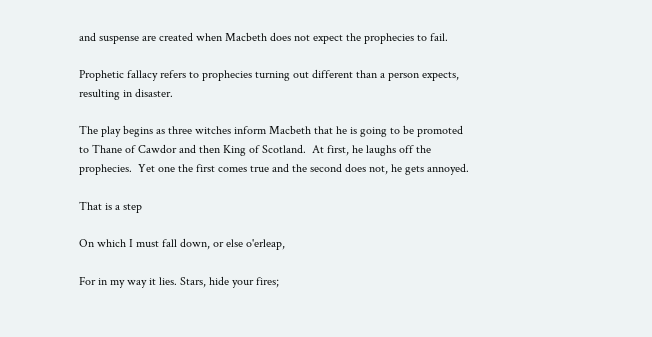and suspense are created when Macbeth does not expect the prophecies to fail.

Prophetic fallacy refers to prophecies turning out different than a person expects, resulting in disaster.

The play begins as three witches inform Macbeth that he is going to be promoted to Thane of Cawdor and then King of Scotland.  At first, he laughs off the prophecies.  Yet one the first comes true and the second does not, he gets annoyed.

That is a step

On which I must fall down, or else o'erleap,

For in my way it lies. Stars, hide your fires;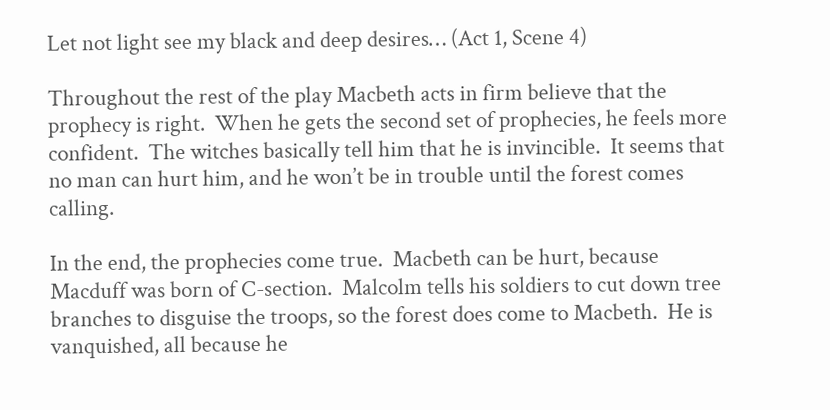Let not light see my black and deep desires… (Act 1, Scene 4)

Throughout the rest of the play Macbeth acts in firm believe that the prophecy is right.  When he gets the second set of prophecies, he feels more confident.  The witches basically tell him that he is invincible.  It seems that no man can hurt him, and he won’t be in trouble until the forest comes calling.

In the end, the prophecies come true.  Macbeth can be hurt, because Macduff was born of C-section.  Malcolm tells his soldiers to cut down tree branches to disguise the troops, so the forest does come to Macbeth.  He is vanquished, all because he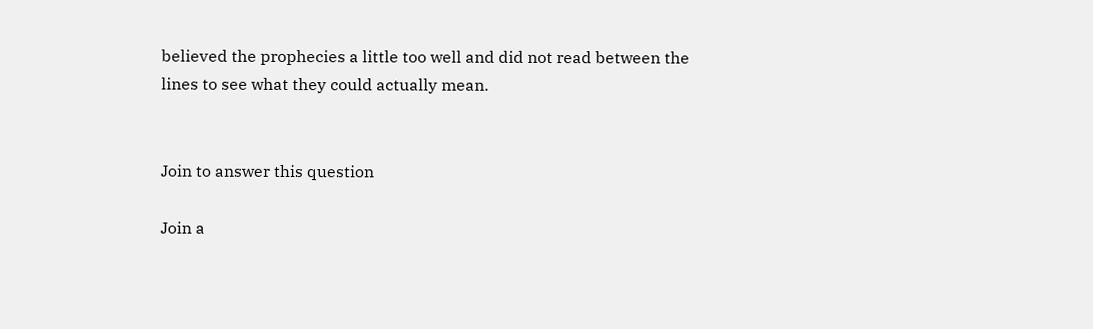believed the prophecies a little too well and did not read between the lines to see what they could actually mean.


Join to answer this question

Join a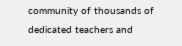community of thousands of dedicated teachers and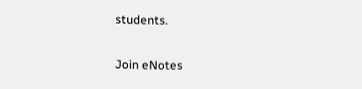students.

Join eNotes